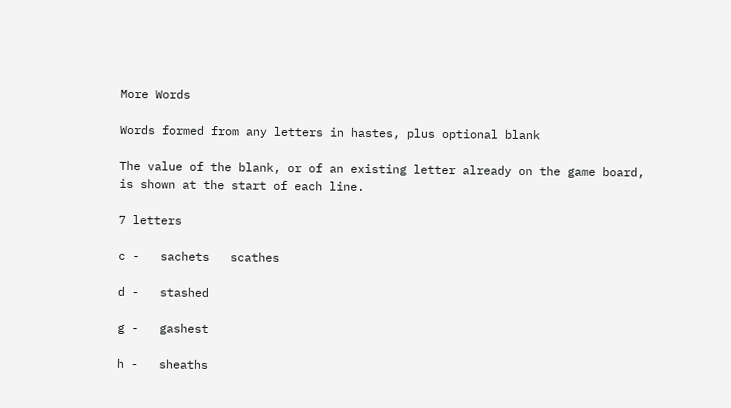More Words

Words formed from any letters in hastes, plus optional blank

The value of the blank, or of an existing letter already on the game board, is shown at the start of each line.

7 letters

c -   sachets   scathes

d -   stashed

g -   gashest

h -   sheaths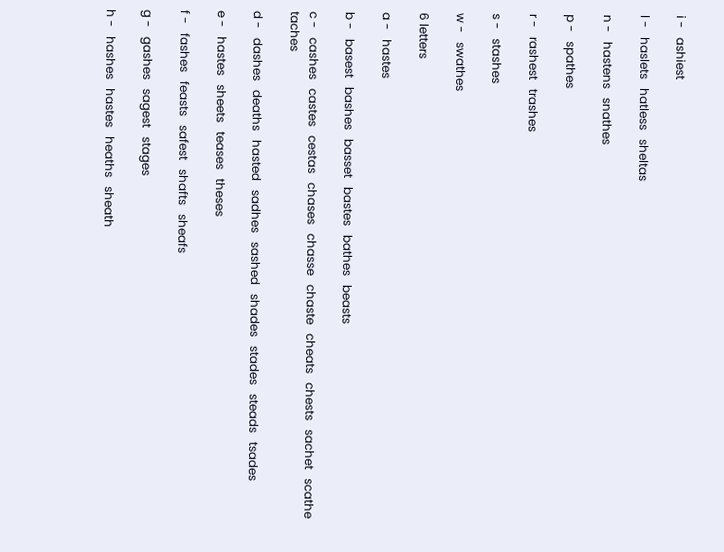i -   ashiest

l -   haslets   hatless   sheltas

n -   hastens   snathes

p -   spathes

r -   rashest   trashes

s -   stashes

w -   swathes

6 letters

a -   hastes

b -   basest   bashes   basset   bastes   bathes   beasts

c -   cashes   castes   cestas   chases   chasse   chaste   cheats   chests   sachet   scathe   taches

d -   dashes   deaths   hasted   sadhes   sashed   shades   stades   steads   tsades

e -   hastes   sheets   teases   theses

f -   fashes   feasts   safest   shafts   sheafs

g -   gashes   sagest   stages

h -   hashes   hastes   heaths   sheath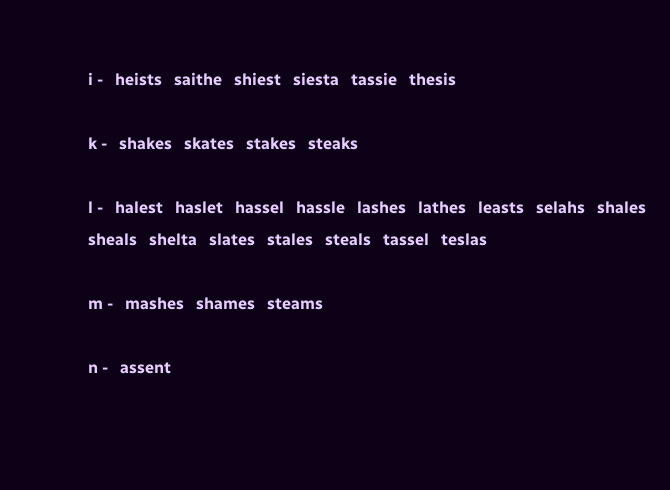i -   heists   saithe   shiest   siesta   tassie   thesis

k -   shakes   skates   stakes   steaks

l -   halest   haslet   hassel   hassle   lashes   lathes   leasts   selahs   shales   sheals   shelta   slates   stales   steals   tassel   teslas

m -   mashes   shames   steams

n -   assent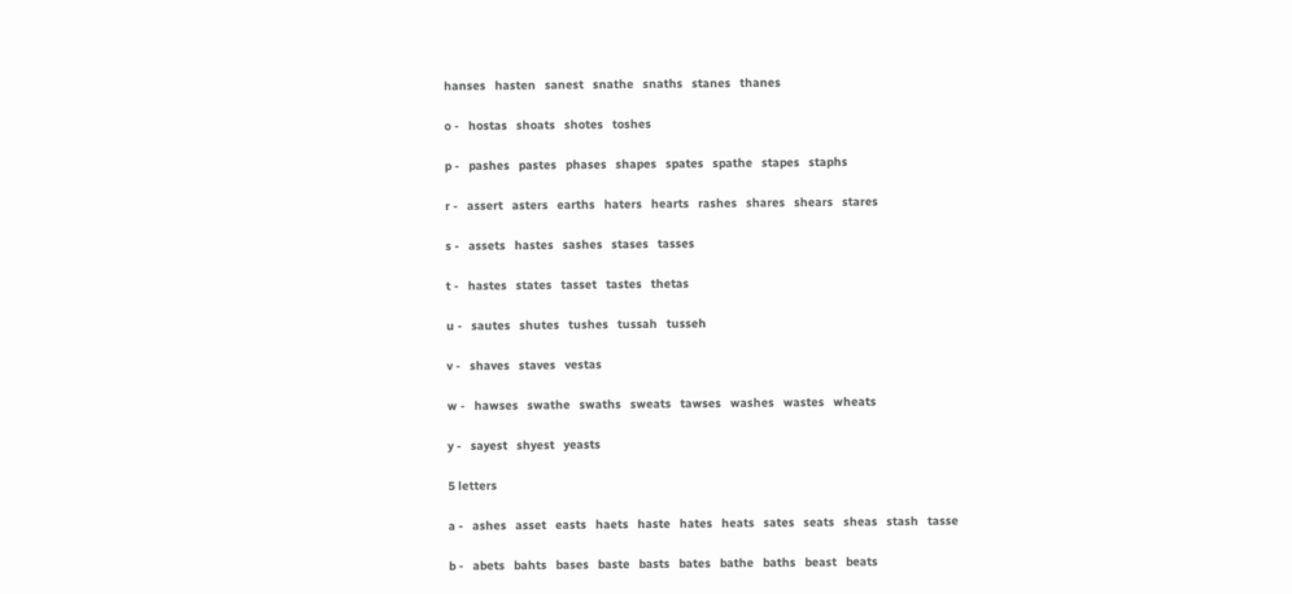hanses   hasten   sanest   snathe   snaths   stanes   thanes

o -   hostas   shoats   shotes   toshes

p -   pashes   pastes   phases   shapes   spates   spathe   stapes   staphs

r -   assert   asters   earths   haters   hearts   rashes   shares   shears   stares

s -   assets   hastes   sashes   stases   tasses

t -   hastes   states   tasset   tastes   thetas

u -   sautes   shutes   tushes   tussah   tusseh

v -   shaves   staves   vestas

w -   hawses   swathe   swaths   sweats   tawses   washes   wastes   wheats

y -   sayest   shyest   yeasts

5 letters

a -   ashes   asset   easts   haets   haste   hates   heats   sates   seats   sheas   stash   tasse

b -   abets   bahts   bases   baste   basts   bates   bathe   baths   beast   beats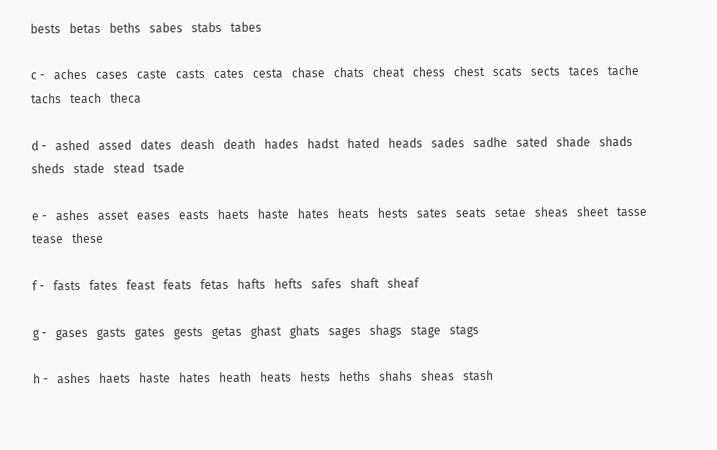bests   betas   beths   sabes   stabs   tabes

c -   aches   cases   caste   casts   cates   cesta   chase   chats   cheat   chess   chest   scats   sects   taces   tache   tachs   teach   theca

d -   ashed   assed   dates   deash   death   hades   hadst   hated   heads   sades   sadhe   sated   shade   shads   sheds   stade   stead   tsade

e -   ashes   asset   eases   easts   haets   haste   hates   heats   hests   sates   seats   setae   sheas   sheet   tasse   tease   these

f -   fasts   fates   feast   feats   fetas   hafts   hefts   safes   shaft   sheaf

g -   gases   gasts   gates   gests   getas   ghast   ghats   sages   shags   stage   stags

h -   ashes   haets   haste   hates   heath   heats   hests   heths   shahs   sheas   stash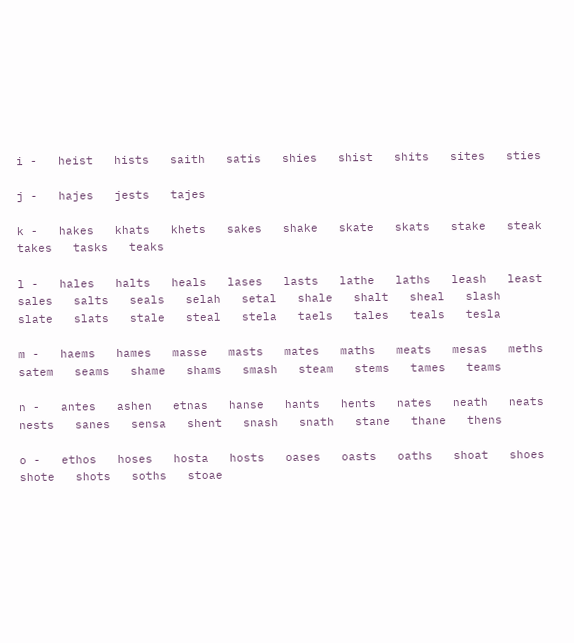i -   heist   hists   saith   satis   shies   shist   shits   sites   sties

j -   hajes   jests   tajes

k -   hakes   khats   khets   sakes   shake   skate   skats   stake   steak   takes   tasks   teaks

l -   hales   halts   heals   lases   lasts   lathe   laths   leash   least   sales   salts   seals   selah   setal   shale   shalt   sheal   slash   slate   slats   stale   steal   stela   taels   tales   teals   tesla

m -   haems   hames   masse   masts   mates   maths   meats   mesas   meths   satem   seams   shame   shams   smash   steam   stems   tames   teams

n -   antes   ashen   etnas   hanse   hants   hents   nates   neath   neats   nests   sanes   sensa   shent   snash   snath   stane   thane   thens

o -   ethos   hoses   hosta   hosts   oases   oasts   oaths   shoat   shoes   shote   shots   soths   stoae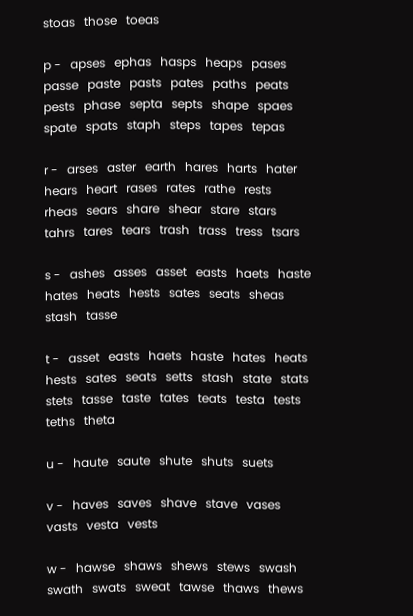stoas   those   toeas

p -   apses   ephas   hasps   heaps   pases   passe   paste   pasts   pates   paths   peats   pests   phase   septa   septs   shape   spaes   spate   spats   staph   steps   tapes   tepas

r -   arses   aster   earth   hares   harts   hater   hears   heart   rases   rates   rathe   rests   rheas   sears   share   shear   stare   stars   tahrs   tares   tears   trash   trass   tress   tsars

s -   ashes   asses   asset   easts   haets   haste   hates   heats   hests   sates   seats   sheas   stash   tasse

t -   asset   easts   haets   haste   hates   heats   hests   sates   seats   setts   stash   state   stats   stets   tasse   taste   tates   teats   testa   tests   teths   theta

u -   haute   saute   shute   shuts   suets

v -   haves   saves   shave   stave   vases   vasts   vesta   vests

w -   hawse   shaws   shews   stews   swash   swath   swats   sweat   tawse   thaws   thews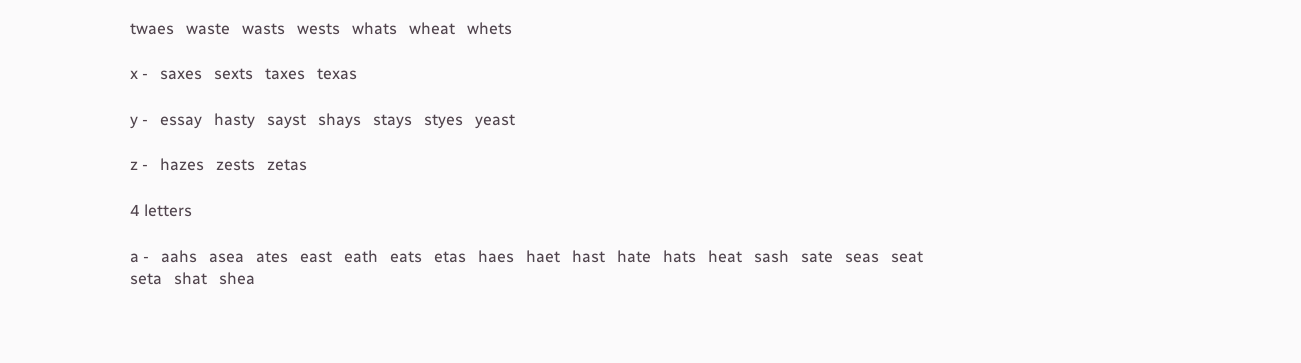twaes   waste   wasts   wests   whats   wheat   whets

x -   saxes   sexts   taxes   texas

y -   essay   hasty   sayst   shays   stays   styes   yeast

z -   hazes   zests   zetas

4 letters

a -   aahs   asea   ates   east   eath   eats   etas   haes   haet   hast   hate   hats   heat   sash   sate   seas   seat   seta   shat   shea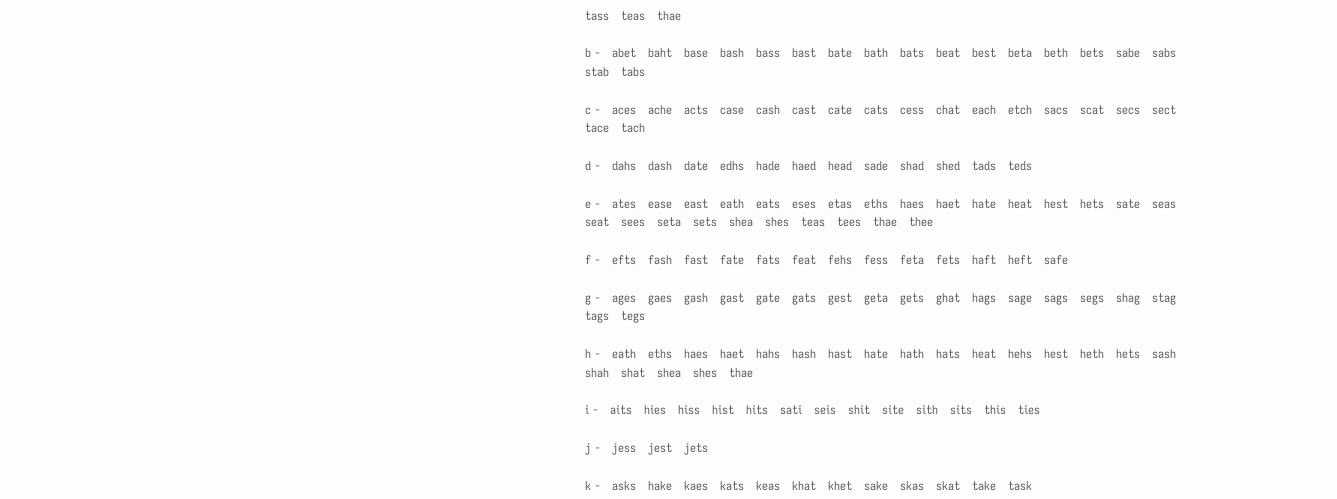tass   teas   thae

b -   abet   baht   base   bash   bass   bast   bate   bath   bats   beat   best   beta   beth   bets   sabe   sabs   stab   tabs

c -   aces   ache   acts   case   cash   cast   cate   cats   cess   chat   each   etch   sacs   scat   secs   sect   tace   tach

d -   dahs   dash   date   edhs   hade   haed   head   sade   shad   shed   tads   teds

e -   ates   ease   east   eath   eats   eses   etas   eths   haes   haet   hate   heat   hest   hets   sate   seas   seat   sees   seta   sets   shea   shes   teas   tees   thae   thee

f -   efts   fash   fast   fate   fats   feat   fehs   fess   feta   fets   haft   heft   safe

g -   ages   gaes   gash   gast   gate   gats   gest   geta   gets   ghat   hags   sage   sags   segs   shag   stag   tags   tegs

h -   eath   eths   haes   haet   hahs   hash   hast   hate   hath   hats   heat   hehs   hest   heth   hets   sash   shah   shat   shea   shes   thae

i -   aits   hies   hiss   hist   hits   sati   seis   shit   site   sith   sits   this   ties

j -   jess   jest   jets

k -   asks   hake   kaes   kats   keas   khat   khet   sake   skas   skat   take   task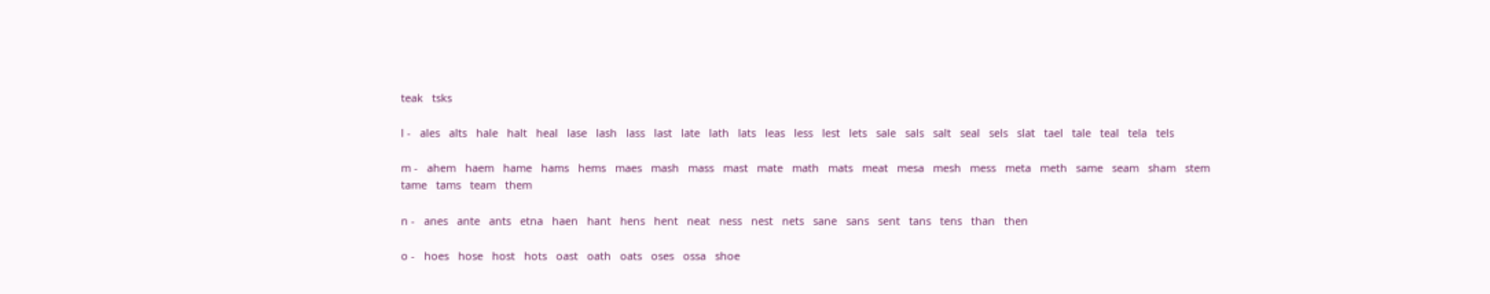teak   tsks

l -   ales   alts   hale   halt   heal   lase   lash   lass   last   late   lath   lats   leas   less   lest   lets   sale   sals   salt   seal   sels   slat   tael   tale   teal   tela   tels

m -   ahem   haem   hame   hams   hems   maes   mash   mass   mast   mate   math   mats   meat   mesa   mesh   mess   meta   meth   same   seam   sham   stem   tame   tams   team   them

n -   anes   ante   ants   etna   haen   hant   hens   hent   neat   ness   nest   nets   sane   sans   sent   tans   tens   than   then

o -   hoes   hose   host   hots   oast   oath   oats   oses   ossa   shoe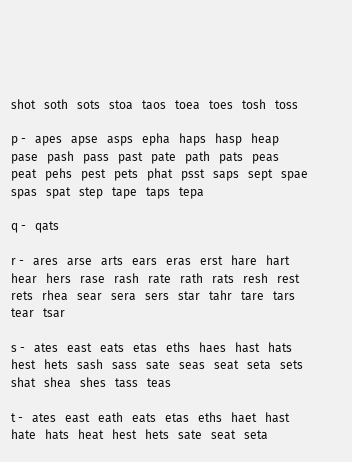shot   soth   sots   stoa   taos   toea   toes   tosh   toss

p -   apes   apse   asps   epha   haps   hasp   heap   pase   pash   pass   past   pate   path   pats   peas   peat   pehs   pest   pets   phat   psst   saps   sept   spae   spas   spat   step   tape   taps   tepa

q -   qats

r -   ares   arse   arts   ears   eras   erst   hare   hart   hear   hers   rase   rash   rate   rath   rats   resh   rest   rets   rhea   sear   sera   sers   star   tahr   tare   tars   tear   tsar

s -   ates   east   eats   etas   eths   haes   hast   hats   hest   hets   sash   sass   sate   seas   seat   seta   sets   shat   shea   shes   tass   teas

t -   ates   east   eath   eats   etas   eths   haet   hast   hate   hats   heat   hest   hets   sate   seat   seta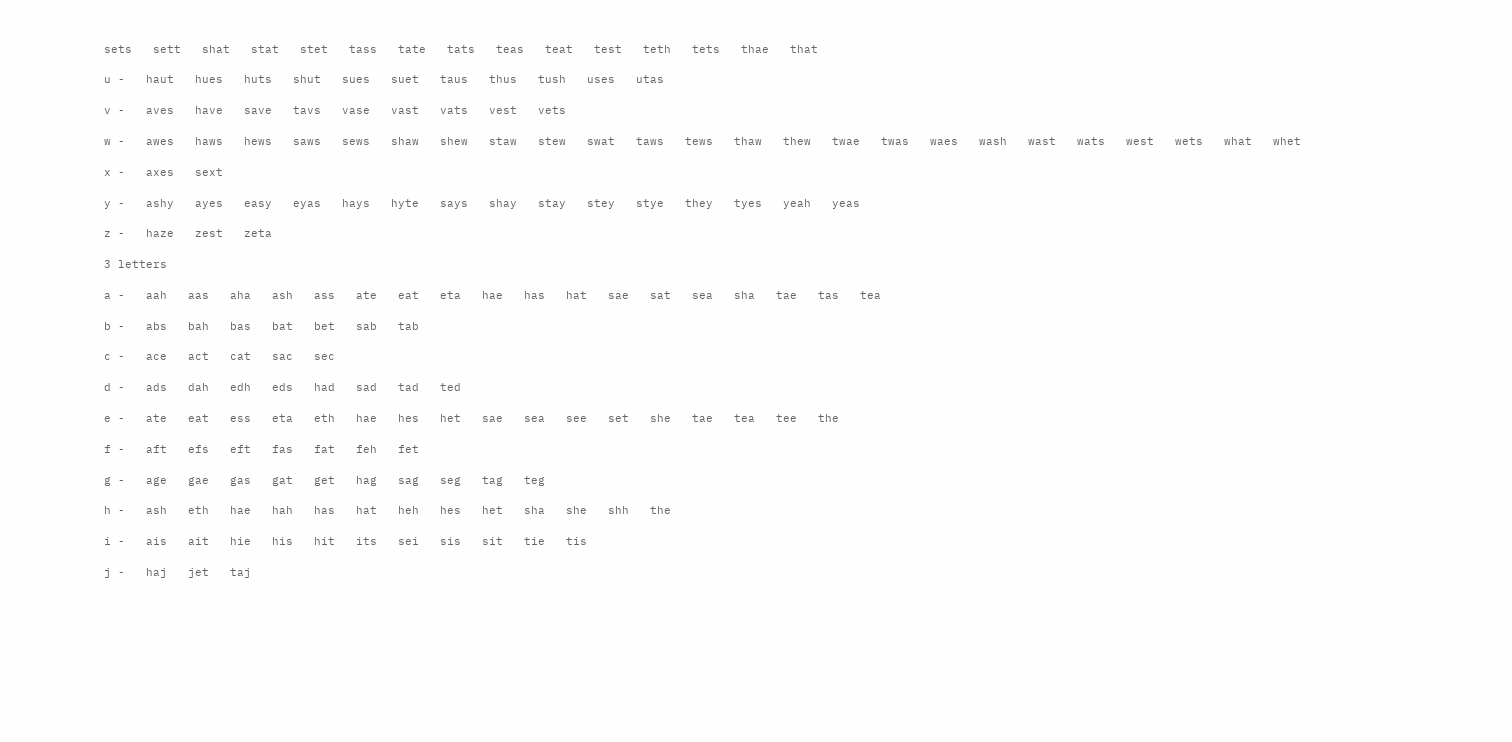sets   sett   shat   stat   stet   tass   tate   tats   teas   teat   test   teth   tets   thae   that

u -   haut   hues   huts   shut   sues   suet   taus   thus   tush   uses   utas

v -   aves   have   save   tavs   vase   vast   vats   vest   vets

w -   awes   haws   hews   saws   sews   shaw   shew   staw   stew   swat   taws   tews   thaw   thew   twae   twas   waes   wash   wast   wats   west   wets   what   whet

x -   axes   sext

y -   ashy   ayes   easy   eyas   hays   hyte   says   shay   stay   stey   stye   they   tyes   yeah   yeas

z -   haze   zest   zeta

3 letters

a -   aah   aas   aha   ash   ass   ate   eat   eta   hae   has   hat   sae   sat   sea   sha   tae   tas   tea

b -   abs   bah   bas   bat   bet   sab   tab

c -   ace   act   cat   sac   sec

d -   ads   dah   edh   eds   had   sad   tad   ted

e -   ate   eat   ess   eta   eth   hae   hes   het   sae   sea   see   set   she   tae   tea   tee   the

f -   aft   efs   eft   fas   fat   feh   fet

g -   age   gae   gas   gat   get   hag   sag   seg   tag   teg

h -   ash   eth   hae   hah   has   hat   heh   hes   het   sha   she   shh   the

i -   ais   ait   hie   his   hit   its   sei   sis   sit   tie   tis

j -   haj   jet   taj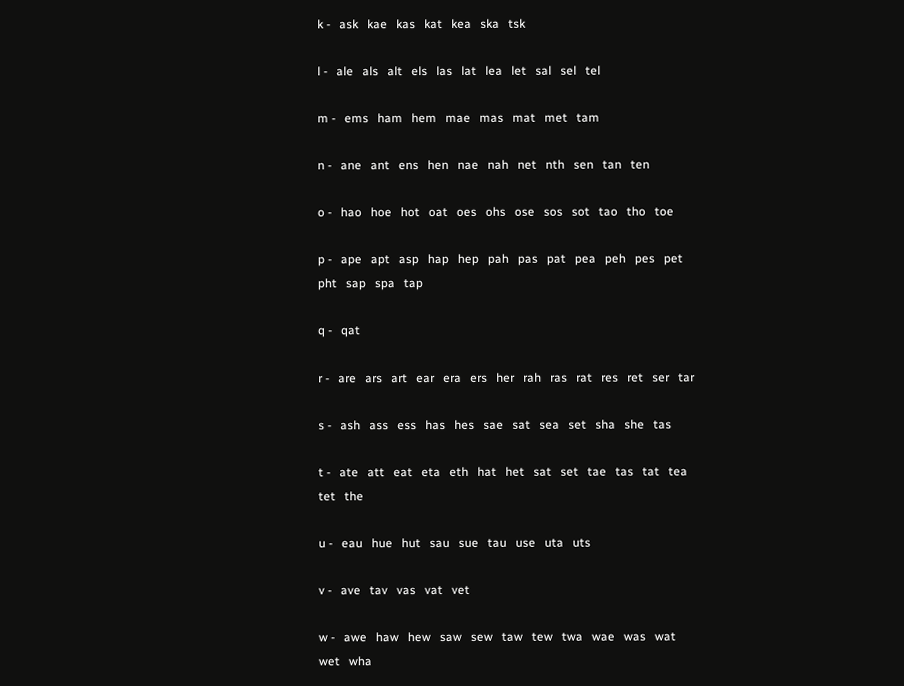k -   ask   kae   kas   kat   kea   ska   tsk

l -   ale   als   alt   els   las   lat   lea   let   sal   sel   tel

m -   ems   ham   hem   mae   mas   mat   met   tam

n -   ane   ant   ens   hen   nae   nah   net   nth   sen   tan   ten

o -   hao   hoe   hot   oat   oes   ohs   ose   sos   sot   tao   tho   toe

p -   ape   apt   asp   hap   hep   pah   pas   pat   pea   peh   pes   pet   pht   sap   spa   tap

q -   qat

r -   are   ars   art   ear   era   ers   her   rah   ras   rat   res   ret   ser   tar

s -   ash   ass   ess   has   hes   sae   sat   sea   set   sha   she   tas

t -   ate   att   eat   eta   eth   hat   het   sat   set   tae   tas   tat   tea   tet   the

u -   eau   hue   hut   sau   sue   tau   use   uta   uts

v -   ave   tav   vas   vat   vet

w -   awe   haw   hew   saw   sew   taw   tew   twa   wae   was   wat   wet   wha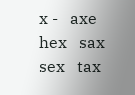x -   axe   hex   sax   sex   tax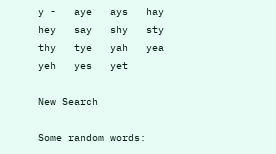y -   aye   ays   hay   hey   say   shy   sty   thy   tye   yah   yea   yeh   yes   yet

New Search

Some random words: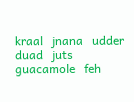kraal   jnana   udder   duad   juts   guacamole   feh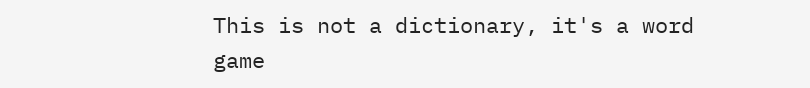This is not a dictionary, it's a word game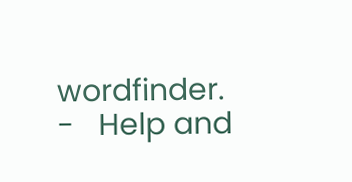wordfinder.   -   Help and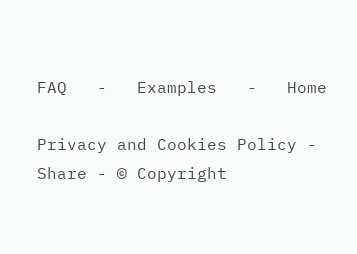FAQ   -   Examples   -   Home

Privacy and Cookies Policy - Share - © Copyright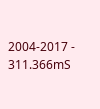2004-2017 - 311.366mS